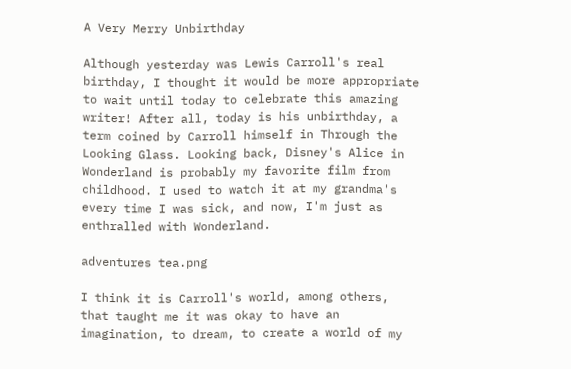A Very Merry Unbirthday

Although yesterday was Lewis Carroll's real birthday, I thought it would be more appropriate to wait until today to celebrate this amazing writer! After all, today is his unbirthday, a term coined by Carroll himself in Through the Looking Glass. Looking back, Disney's Alice in Wonderland is probably my favorite film from childhood. I used to watch it at my grandma's every time I was sick, and now, I'm just as enthralled with Wonderland.

adventures tea.png

I think it is Carroll's world, among others, that taught me it was okay to have an imagination, to dream, to create a world of my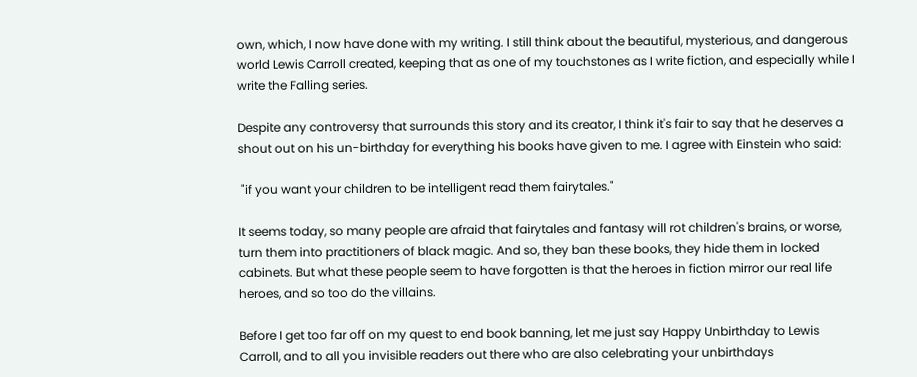own, which, I now have done with my writing. I still think about the beautiful, mysterious, and dangerous world Lewis Carroll created, keeping that as one of my touchstones as I write fiction, and especially while I write the Falling series.

Despite any controversy that surrounds this story and its creator, I think it's fair to say that he deserves a shout out on his un-birthday for everything his books have given to me. I agree with Einstein who said:

 "if you want your children to be intelligent read them fairytales."

It seems today, so many people are afraid that fairytales and fantasy will rot children's brains, or worse, turn them into practitioners of black magic. And so, they ban these books, they hide them in locked cabinets. But what these people seem to have forgotten is that the heroes in fiction mirror our real life heroes, and so too do the villains.

Before I get too far off on my quest to end book banning, let me just say Happy Unbirthday to Lewis Carroll, and to all you invisible readers out there who are also celebrating your unbirthdays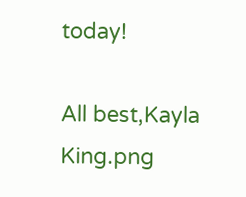today!

All best,Kayla King.png